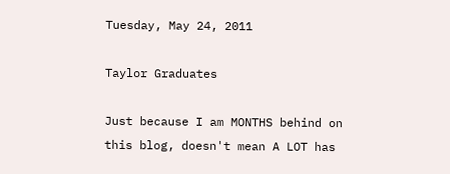Tuesday, May 24, 2011

Taylor Graduates

Just because I am MONTHS behind on this blog, doesn't mean A LOT has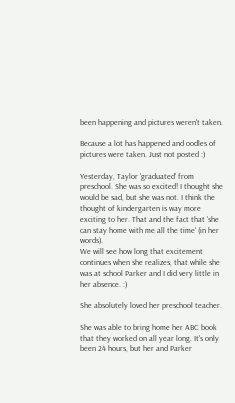been happening and pictures weren't taken.

Because a lot has happened and oodles of pictures were taken. Just not posted :)

Yesterday, Taylor 'graduated' from preschool. She was so excited! I thought she would be sad, but she was not. I think the thought of kindergarten is way more exciting to her. That and the fact that 'she can stay home with me all the time' (in her words).
We will see how long that excitement continues when she realizes, that while she was at school Parker and I did very little in her absence. :)

She absolutely loved her preschool teacher.

She was able to bring home her ABC book that they worked on all year long. It's only been 24 hours, but her and Parker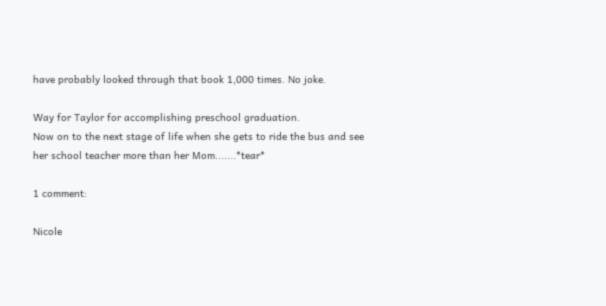have probably looked through that book 1,000 times. No joke.

Way for Taylor for accomplishing preschool graduation.
Now on to the next stage of life when she gets to ride the bus and see her school teacher more than her Mom.......*tear*

1 comment:

Nicole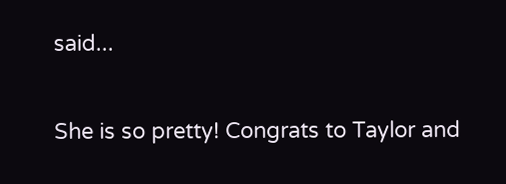said...

She is so pretty! Congrats to Taylor and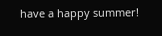have a happy summer!